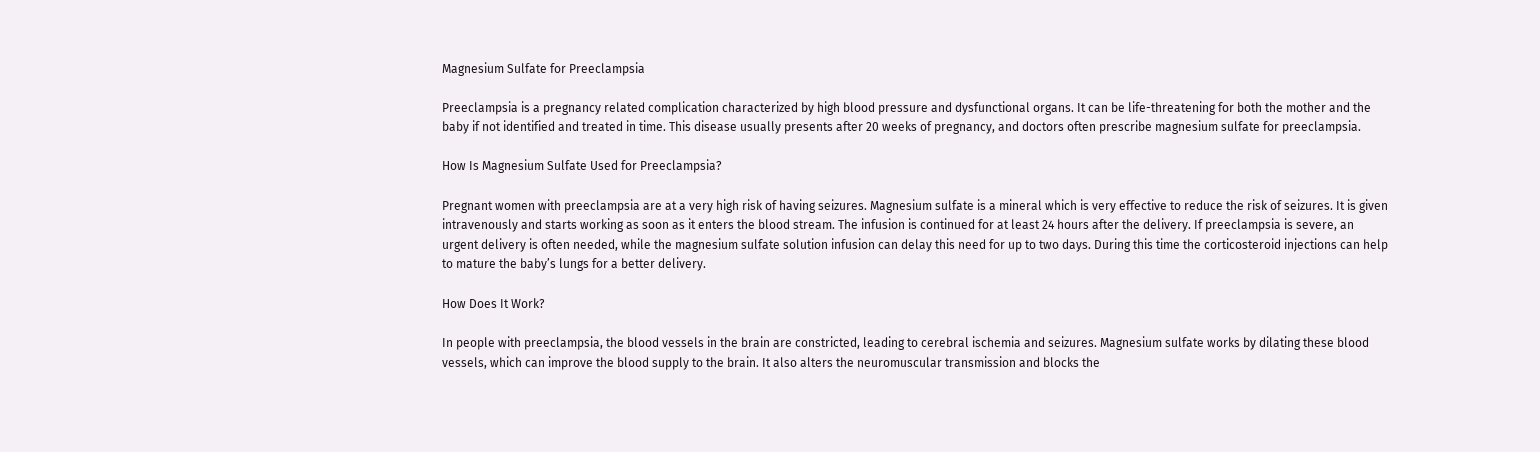Magnesium Sulfate for Preeclampsia

Preeclampsia is a pregnancy related complication characterized by high blood pressure and dysfunctional organs. It can be life-threatening for both the mother and the baby if not identified and treated in time. This disease usually presents after 20 weeks of pregnancy, and doctors often prescribe magnesium sulfate for preeclampsia.

How Is Magnesium Sulfate Used for Preeclampsia?

Pregnant women with preeclampsia are at a very high risk of having seizures. Magnesium sulfate is a mineral which is very effective to reduce the risk of seizures. It is given intravenously and starts working as soon as it enters the blood stream. The infusion is continued for at least 24 hours after the delivery. If preeclampsia is severe, an urgent delivery is often needed, while the magnesium sulfate solution infusion can delay this need for up to two days. During this time the corticosteroid injections can help to mature the baby’s lungs for a better delivery.

How Does It Work?

In people with preeclampsia, the blood vessels in the brain are constricted, leading to cerebral ischemia and seizures. Magnesium sulfate works by dilating these blood vessels, which can improve the blood supply to the brain. It also alters the neuromuscular transmission and blocks the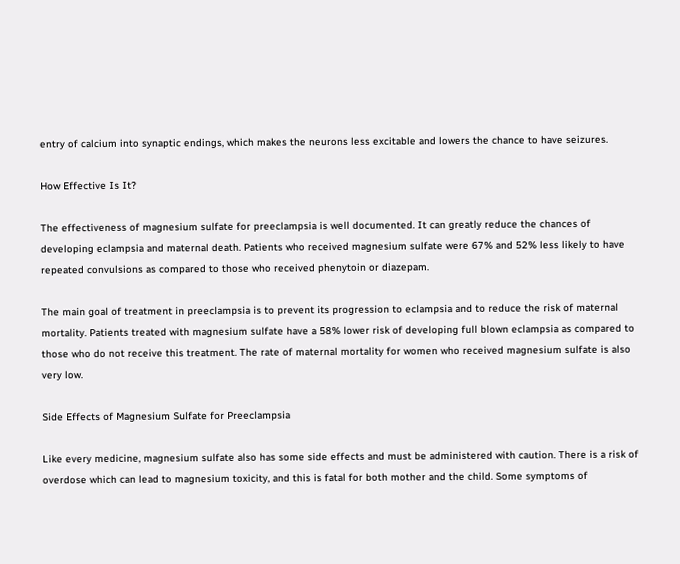entry of calcium into synaptic endings, which makes the neurons less excitable and lowers the chance to have seizures.

How Effective Is It?

The effectiveness of magnesium sulfate for preeclampsia is well documented. It can greatly reduce the chances of developing eclampsia and maternal death. Patients who received magnesium sulfate were 67% and 52% less likely to have repeated convulsions as compared to those who received phenytoin or diazepam.

The main goal of treatment in preeclampsia is to prevent its progression to eclampsia and to reduce the risk of maternal mortality. Patients treated with magnesium sulfate have a 58% lower risk of developing full blown eclampsia as compared to those who do not receive this treatment. The rate of maternal mortality for women who received magnesium sulfate is also very low.

Side Effects of Magnesium Sulfate for Preeclampsia

Like every medicine, magnesium sulfate also has some side effects and must be administered with caution. There is a risk of overdose which can lead to magnesium toxicity, and this is fatal for both mother and the child. Some symptoms of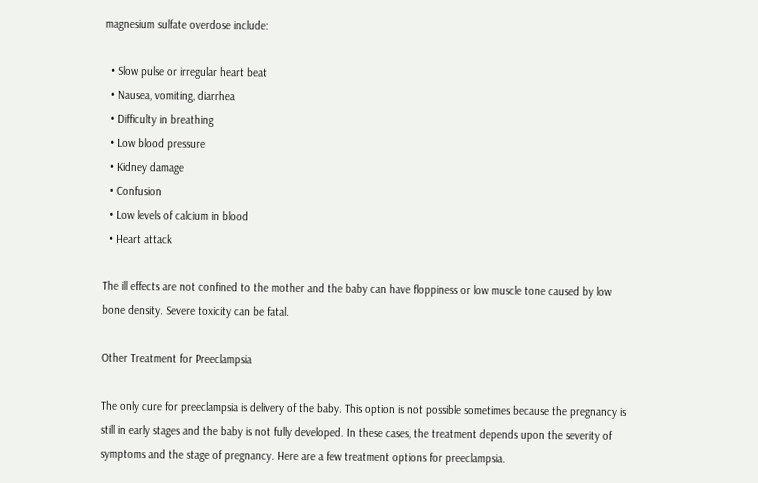magnesium sulfate overdose include:

  • Slow pulse or irregular heart beat
  • Nausea, vomiting, diarrhea
  • Difficulty in breathing
  • Low blood pressure
  • Kidney damage
  • Confusion
  • Low levels of calcium in blood
  • Heart attack

The ill effects are not confined to the mother and the baby can have floppiness or low muscle tone caused by low bone density. Severe toxicity can be fatal.

Other Treatment for Preeclampsia

The only cure for preeclampsia is delivery of the baby. This option is not possible sometimes because the pregnancy is still in early stages and the baby is not fully developed. In these cases, the treatment depends upon the severity of symptoms and the stage of pregnancy. Here are a few treatment options for preeclampsia.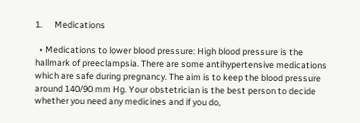1.      Medications

  • Medications to lower blood pressure: High blood pressure is the hallmark of preeclampsia. There are some antihypertensive medications which are safe during pregnancy. The aim is to keep the blood pressure around 140/90 mm Hg. Your obstetrician is the best person to decide whether you need any medicines and if you do,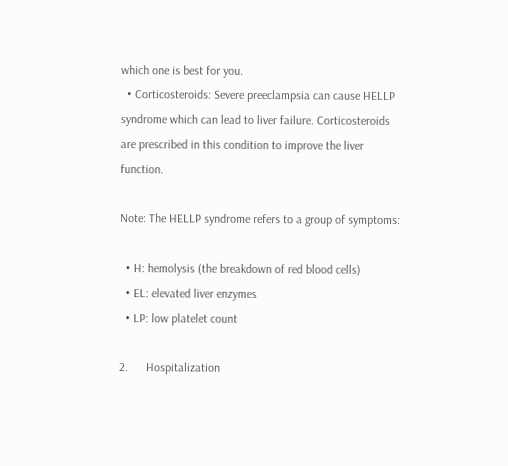which one is best for you.
  • Corticosteroids: Severe preeclampsia can cause HELLP syndrome which can lead to liver failure. Corticosteroids are prescribed in this condition to improve the liver function.

Note: The HELLP syndrome refers to a group of symptoms:

  • H: hemolysis (the breakdown of red blood cells)
  • EL: elevated liver enzymes
  • LP: low platelet count

2.      Hospitalization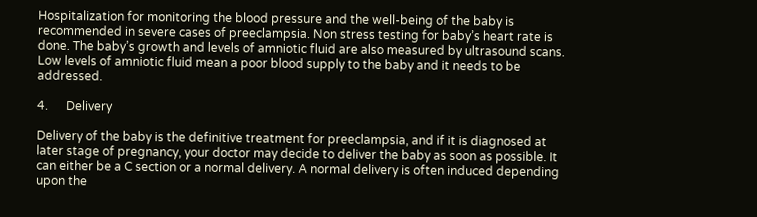Hospitalization for monitoring the blood pressure and the well-being of the baby is recommended in severe cases of preeclampsia. Non stress testing for baby’s heart rate is done. The baby’s growth and levels of amniotic fluid are also measured by ultrasound scans. Low levels of amniotic fluid mean a poor blood supply to the baby and it needs to be addressed.

4.      Delivery

Delivery of the baby is the definitive treatment for preeclampsia, and if it is diagnosed at later stage of pregnancy, your doctor may decide to deliver the baby as soon as possible. It can either be a C section or a normal delivery. A normal delivery is often induced depending upon the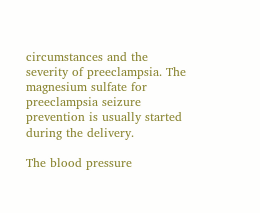circumstances and the severity of preeclampsia. The magnesium sulfate for preeclampsia seizure prevention is usually started during the delivery.

The blood pressure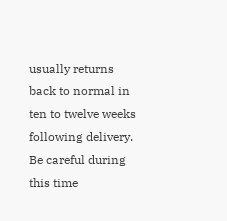usually returns back to normal in ten to twelve weeks following delivery. Be careful during this time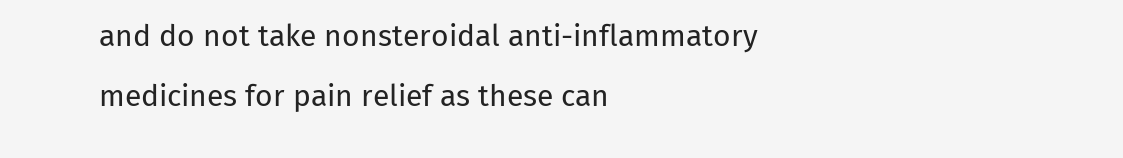and do not take nonsteroidal anti-inflammatory medicines for pain relief as these can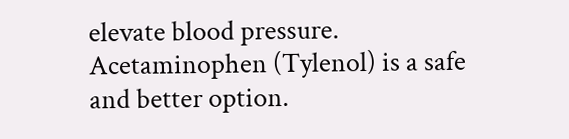elevate blood pressure. Acetaminophen (Tylenol) is a safe and better option.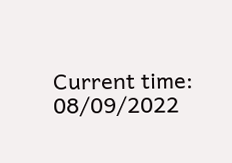Current time: 08/09/2022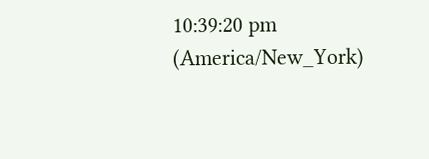10:39:20 pm (America/New_York)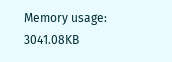Memory usage: 3041.08KB